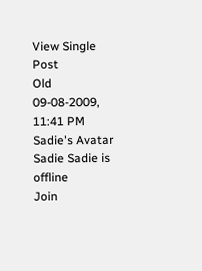View Single Post
Old 09-08-2009, 11:41 PM
Sadie's Avatar
Sadie Sadie is offline
Join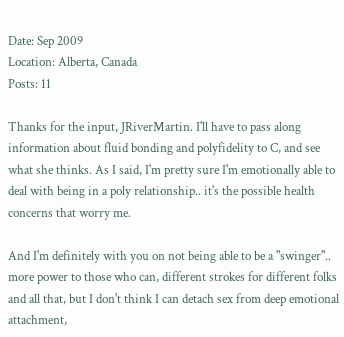Date: Sep 2009
Location: Alberta, Canada
Posts: 11

Thanks for the input, JRiverMartin. I'll have to pass along information about fluid bonding and polyfidelity to C, and see what she thinks. As I said, I'm pretty sure I'm emotionally able to deal with being in a poly relationship.. it's the possible health concerns that worry me.

And I'm definitely with you on not being able to be a "swinger".. more power to those who can, different strokes for different folks and all that, but I don't think I can detach sex from deep emotional attachment,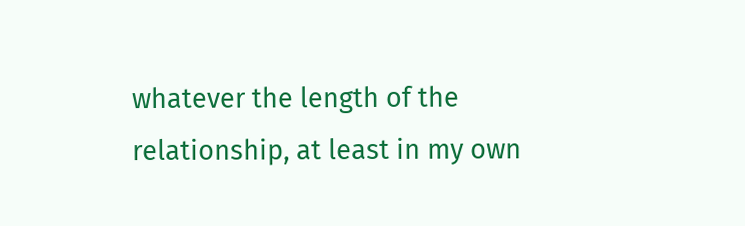whatever the length of the relationship, at least in my own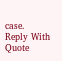case.
Reply With Quote